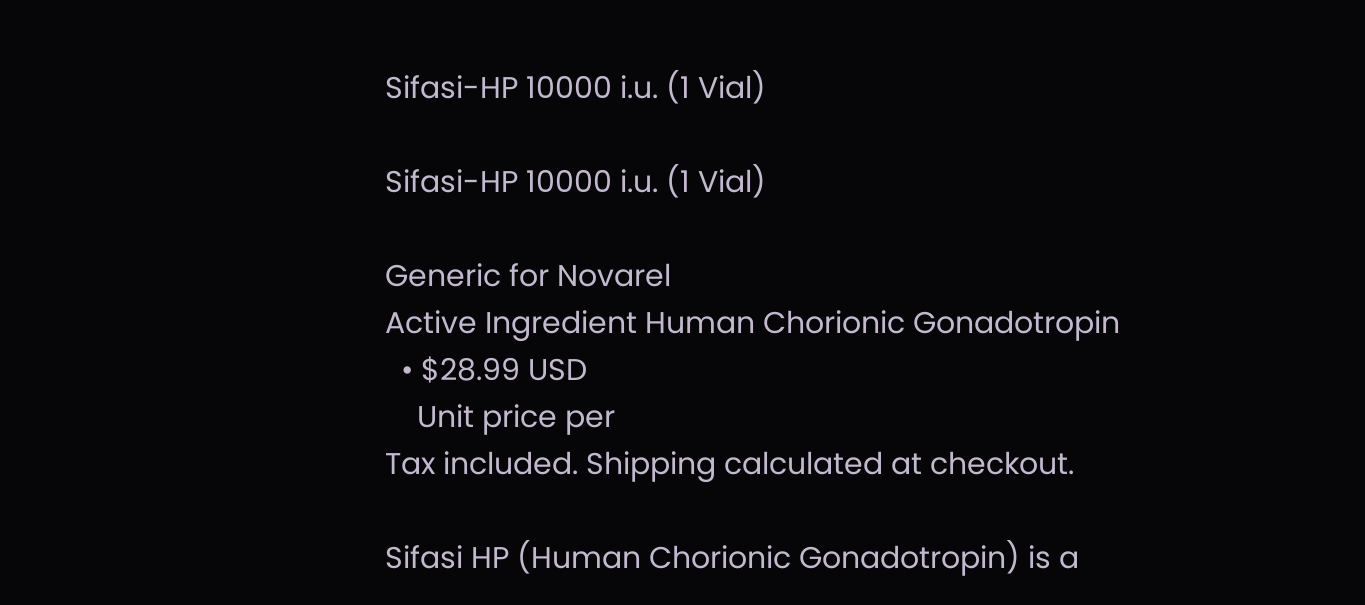Sifasi-HP 10000 i.u. (1 Vial)

Sifasi-HP 10000 i.u. (1 Vial)

Generic for Novarel
Active Ingredient Human Chorionic Gonadotropin
  • $28.99 USD
    Unit price per
Tax included. Shipping calculated at checkout.

Sifasi HP (Human Chorionic Gonadotropin) is a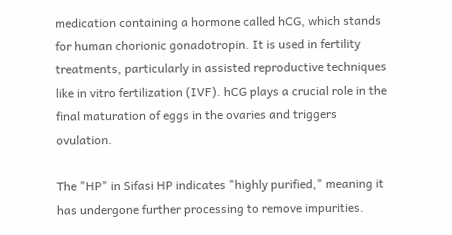medication containing a hormone called hCG, which stands for human chorionic gonadotropin. It is used in fertility treatments, particularly in assisted reproductive techniques like in vitro fertilization (IVF). hCG plays a crucial role in the final maturation of eggs in the ovaries and triggers ovulation.

The "HP" in Sifasi HP indicates "highly purified," meaning it has undergone further processing to remove impurities.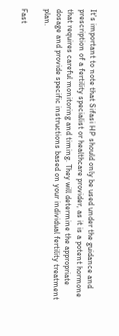It's important to note that Sifasi HP should only be used under the guidance and prescription of a fertility specialist or healthcare provider, as it is a potent hormone that requires careful monitoring and timing. They will determine the appropriate dosage and provide specific instructions based on your individual fertility treatment plan.

Fast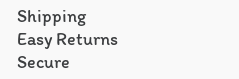Shipping
Easy Returns
Secure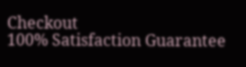Checkout
100% Satisfaction Guarantee